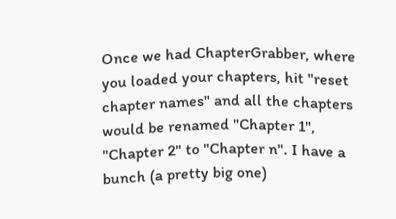Once we had ChapterGrabber, where you loaded your chapters, hit "reset chapter names" and all the chapters would be renamed "Chapter 1", "Chapter 2" to "Chapter n". I have a bunch (a pretty big one)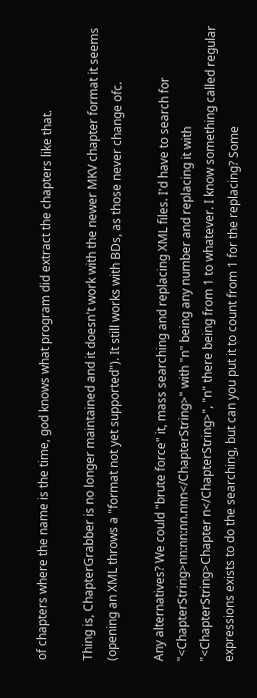of chapters where the name is the time, god knows what program did extract the chapters like that.

Thing is, ChapterGrabber is no longer maintained and it doesn't work with the newer MKV chapter format it seems (opening an XML throws a "format not yet supported"). It still works with BDs, as those never change ofc.

Any alternatives? We could "brute force" it, mass searching and replacing XML files. I'd have to search for "<ChapterString>nn:nn:nn.nnn</ChapterString>" with "n" being any number and replacing it with "<ChapterString>Chapter n</ChapterString>", "n" there being from 1 to whatever. I know something called regular expressions exists to do the searching, but can you put it to count from 1 for the replacing? Some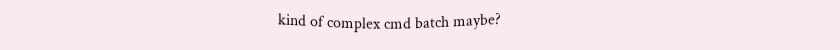kind of complex cmd batch maybe?